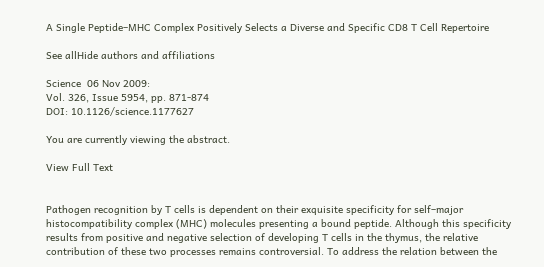A Single Peptide–MHC Complex Positively Selects a Diverse and Specific CD8 T Cell Repertoire

See allHide authors and affiliations

Science  06 Nov 2009:
Vol. 326, Issue 5954, pp. 871-874
DOI: 10.1126/science.1177627

You are currently viewing the abstract.

View Full Text


Pathogen recognition by T cells is dependent on their exquisite specificity for self–major histocompatibility complex (MHC) molecules presenting a bound peptide. Although this specificity results from positive and negative selection of developing T cells in the thymus, the relative contribution of these two processes remains controversial. To address the relation between the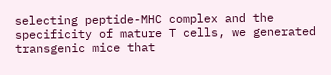selecting peptide-MHC complex and the specificity of mature T cells, we generated transgenic mice that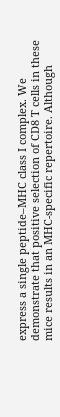express a single peptide–MHC class I complex. We demonstrate that positive selection of CD8 T cells in these mice results in an MHC-specific repertoire. Although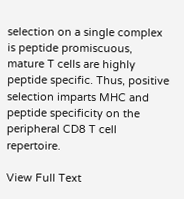selection on a single complex is peptide promiscuous, mature T cells are highly peptide specific. Thus, positive selection imparts MHC and peptide specificity on the peripheral CD8 T cell repertoire.

View Full Text